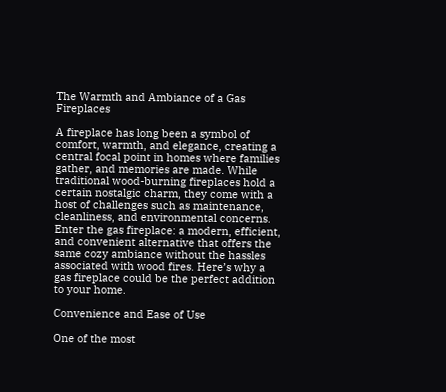The Warmth and Ambiance of a Gas Fireplaces

A fireplace has long been a symbol of comfort, warmth, and elegance, creating a central focal point in homes where families gather, and memories are made. While traditional wood-burning fireplaces hold a certain nostalgic charm, they come with a host of challenges such as maintenance, cleanliness, and environmental concerns. Enter the gas fireplace: a modern, efficient, and convenient alternative that offers the same cozy ambiance without the hassles associated with wood fires. Here’s why a gas fireplace could be the perfect addition to your home.

Convenience and Ease of Use

One of the most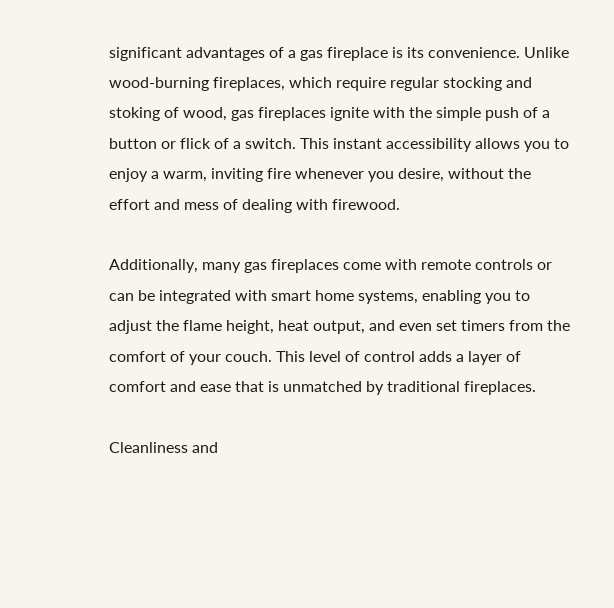significant advantages of a gas fireplace is its convenience. Unlike wood-burning fireplaces, which require regular stocking and stoking of wood, gas fireplaces ignite with the simple push of a button or flick of a switch. This instant accessibility allows you to enjoy a warm, inviting fire whenever you desire, without the effort and mess of dealing with firewood.

Additionally, many gas fireplaces come with remote controls or can be integrated with smart home systems, enabling you to adjust the flame height, heat output, and even set timers from the comfort of your couch. This level of control adds a layer of comfort and ease that is unmatched by traditional fireplaces.

Cleanliness and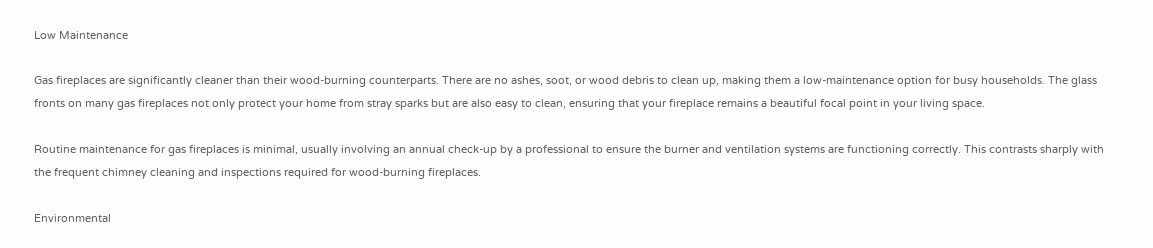Low Maintenance

Gas fireplaces are significantly cleaner than their wood-burning counterparts. There are no ashes, soot, or wood debris to clean up, making them a low-maintenance option for busy households. The glass fronts on many gas fireplaces not only protect your home from stray sparks but are also easy to clean, ensuring that your fireplace remains a beautiful focal point in your living space.

Routine maintenance for gas fireplaces is minimal, usually involving an annual check-up by a professional to ensure the burner and ventilation systems are functioning correctly. This contrasts sharply with the frequent chimney cleaning and inspections required for wood-burning fireplaces.

Environmental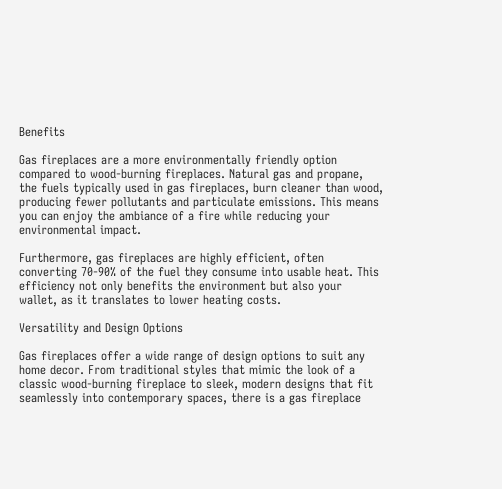Benefits

Gas fireplaces are a more environmentally friendly option compared to wood-burning fireplaces. Natural gas and propane, the fuels typically used in gas fireplaces, burn cleaner than wood, producing fewer pollutants and particulate emissions. This means you can enjoy the ambiance of a fire while reducing your environmental impact.

Furthermore, gas fireplaces are highly efficient, often converting 70-90% of the fuel they consume into usable heat. This efficiency not only benefits the environment but also your wallet, as it translates to lower heating costs.

Versatility and Design Options

Gas fireplaces offer a wide range of design options to suit any home decor. From traditional styles that mimic the look of a classic wood-burning fireplace to sleek, modern designs that fit seamlessly into contemporary spaces, there is a gas fireplace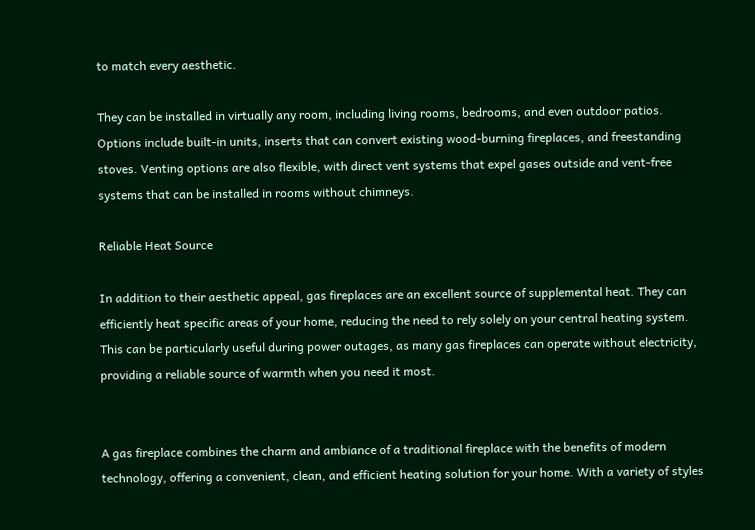to match every aesthetic.

They can be installed in virtually any room, including living rooms, bedrooms, and even outdoor patios. Options include built-in units, inserts that can convert existing wood-burning fireplaces, and freestanding stoves. Venting options are also flexible, with direct vent systems that expel gases outside and vent-free systems that can be installed in rooms without chimneys.

Reliable Heat Source

In addition to their aesthetic appeal, gas fireplaces are an excellent source of supplemental heat. They can efficiently heat specific areas of your home, reducing the need to rely solely on your central heating system. This can be particularly useful during power outages, as many gas fireplaces can operate without electricity, providing a reliable source of warmth when you need it most.


A gas fireplace combines the charm and ambiance of a traditional fireplace with the benefits of modern technology, offering a convenient, clean, and efficient heating solution for your home. With a variety of styles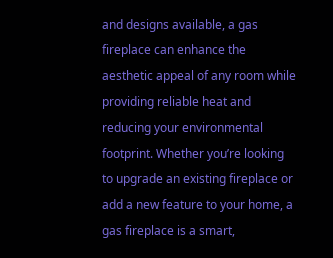and designs available, a gas fireplace can enhance the aesthetic appeal of any room while providing reliable heat and reducing your environmental footprint. Whether you’re looking to upgrade an existing fireplace or add a new feature to your home, a gas fireplace is a smart,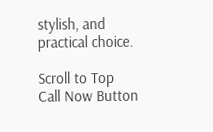stylish, and practical choice.

Scroll to Top
Call Now Button